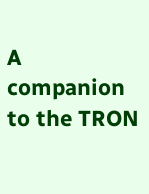A companion to the TRON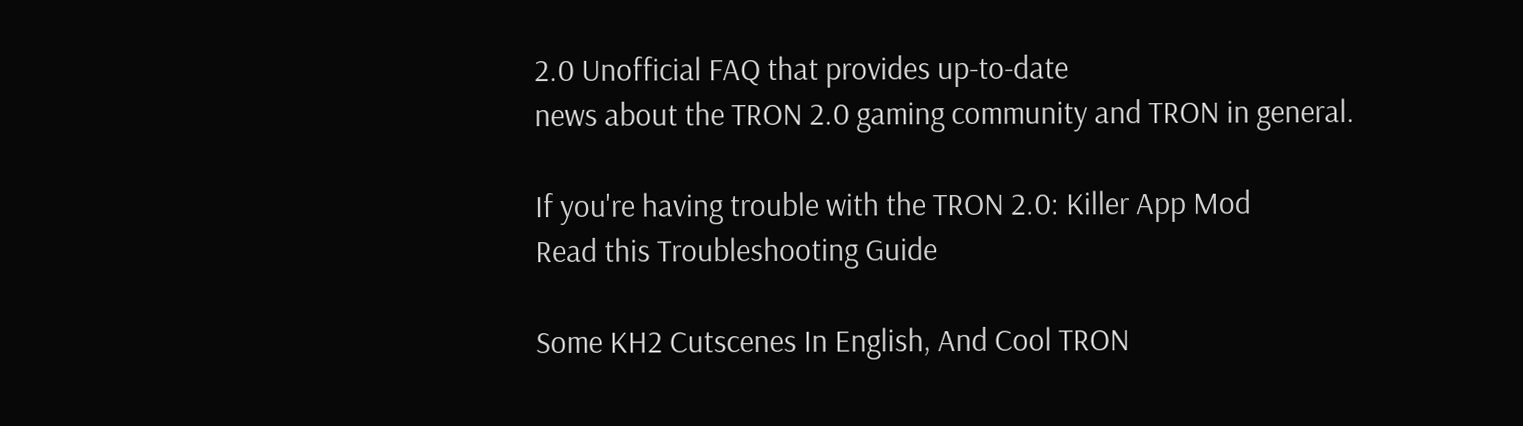2.0 Unofficial FAQ that provides up-to-date
news about the TRON 2.0 gaming community and TRON in general.

If you're having trouble with the TRON 2.0: Killer App Mod
Read this Troubleshooting Guide

Some KH2 Cutscenes In English, And Cool TRON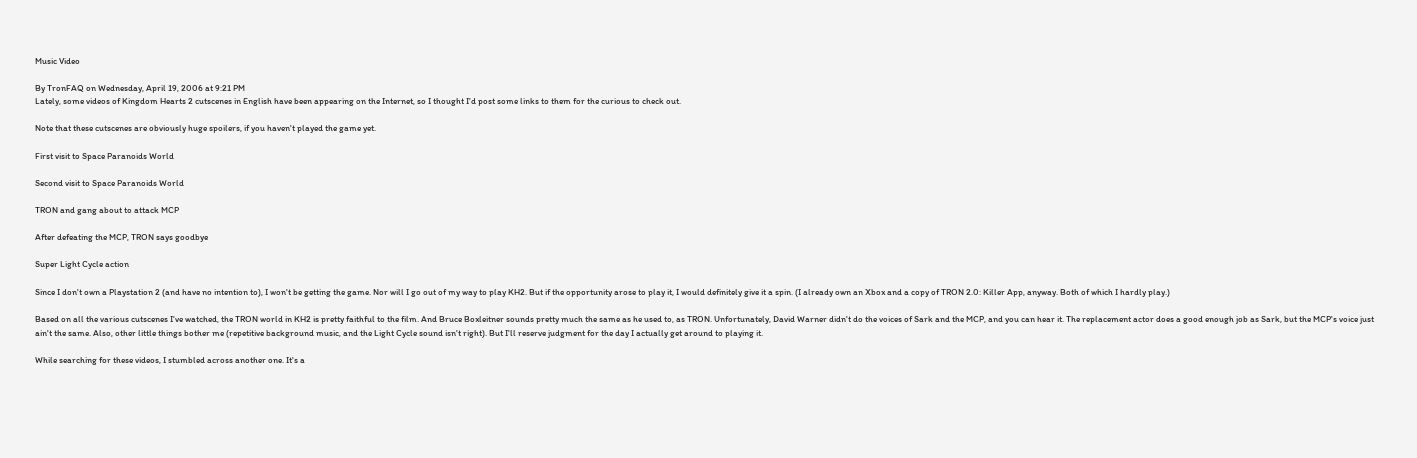Music Video

By TronFAQ on Wednesday, April 19, 2006 at 9:21 PM
Lately, some videos of Kingdom Hearts 2 cutscenes in English have been appearing on the Internet, so I thought I'd post some links to them for the curious to check out.

Note that these cutscenes are obviously huge spoilers, if you haven't played the game yet.

First visit to Space Paranoids World

Second visit to Space Paranoids World

TRON and gang about to attack MCP

After defeating the MCP, TRON says goodbye

Super Light Cycle action

Since I don't own a Playstation 2 (and have no intention to), I won't be getting the game. Nor will I go out of my way to play KH2. But if the opportunity arose to play it, I would definitely give it a spin. (I already own an Xbox and a copy of TRON 2.0: Killer App, anyway. Both of which I hardly play.)

Based on all the various cutscenes I've watched, the TRON world in KH2 is pretty faithful to the film. And Bruce Boxleitner sounds pretty much the same as he used to, as TRON. Unfortunately, David Warner didn't do the voices of Sark and the MCP, and you can hear it. The replacement actor does a good enough job as Sark, but the MCP's voice just ain't the same. Also, other little things bother me (repetitive background music, and the Light Cycle sound isn't right). But I'll reserve judgment for the day I actually get around to playing it.

While searching for these videos, I stumbled across another one. It's a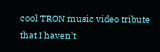cool TRON music video tribute that I haven't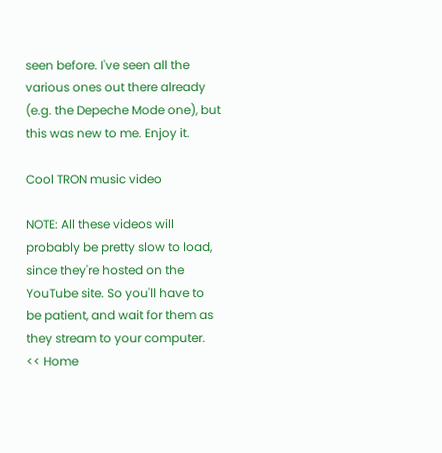seen before. I've seen all the various ones out there already (e.g. the Depeche Mode one), but this was new to me. Enjoy it.

Cool TRON music video

NOTE: All these videos will probably be pretty slow to load, since they're hosted on the YouTube site. So you'll have to be patient, and wait for them as they stream to your computer.
<< Home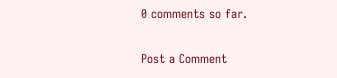0 comments so far.

Post a Comment